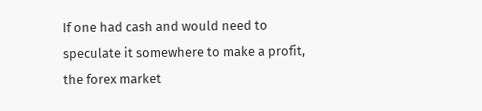If one had cash and would need to speculate it somewhere to make a profit, the forex market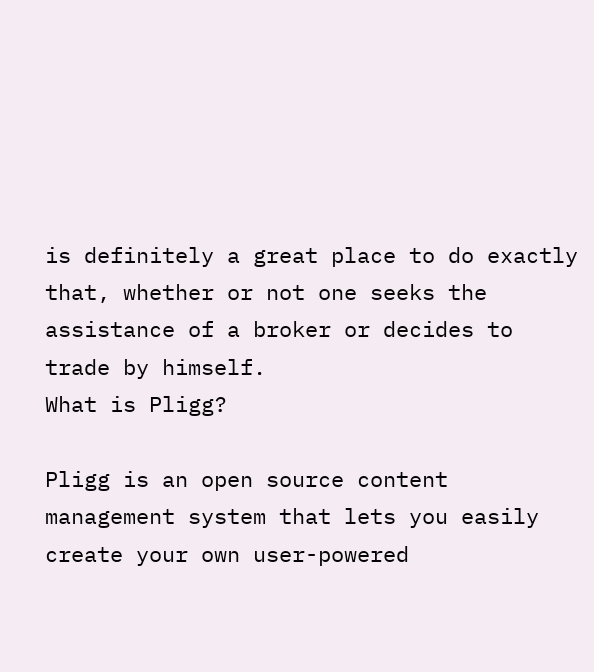is definitely a great place to do exactly that, whether or not one seeks the assistance of a broker or decides to trade by himself.
What is Pligg?

Pligg is an open source content management system that lets you easily create your own user-powered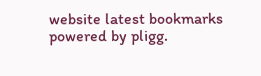website latest bookmarks powered by pligg.